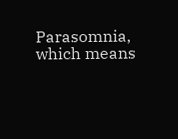Parasomnia, which means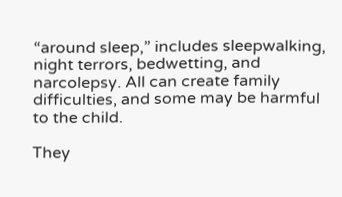“around sleep,” includes sleepwalking, night terrors, bedwetting, and narcolepsy. All can create family difficulties, and some may be harmful to the child.

They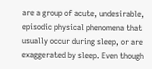are a group of acute, undesirable, episodic physical phenomena that usually occur during sleep, or are exaggerated by sleep. Even though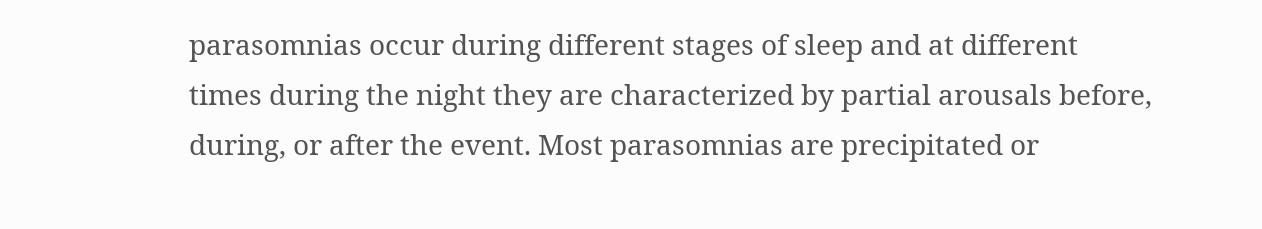parasomnias occur during different stages of sleep and at different times during the night they are characterized by partial arousals before, during, or after the event. Most parasomnias are precipitated or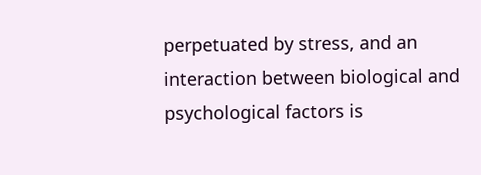perpetuated by stress, and an interaction between biological and psychological factors is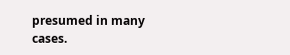presumed in many cases.